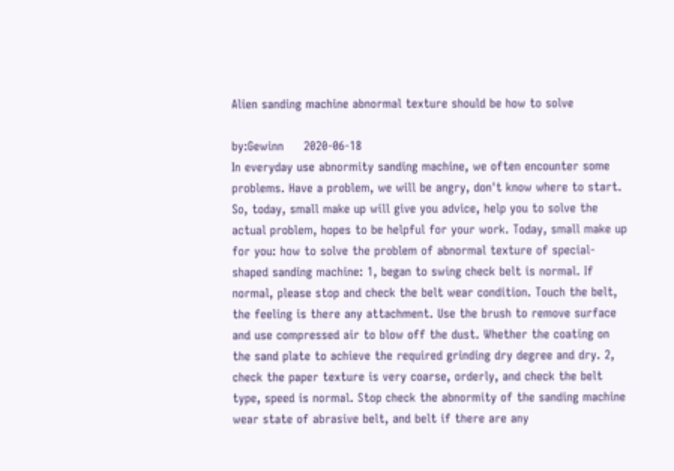Alien sanding machine abnormal texture should be how to solve

by:Gewinn     2020-06-18
In everyday use abnormity sanding machine, we often encounter some problems. Have a problem, we will be angry, don't know where to start. So, today, small make up will give you advice, help you to solve the actual problem, hopes to be helpful for your work. Today, small make up for you: how to solve the problem of abnormal texture of special-shaped sanding machine: 1, began to swing check belt is normal. If normal, please stop and check the belt wear condition. Touch the belt, the feeling is there any attachment. Use the brush to remove surface and use compressed air to blow off the dust. Whether the coating on the sand plate to achieve the required grinding dry degree and dry. 2, check the paper texture is very coarse, orderly, and check the belt type, speed is normal. Stop check the abnormity of the sanding machine wear state of abrasive belt, and belt if there are any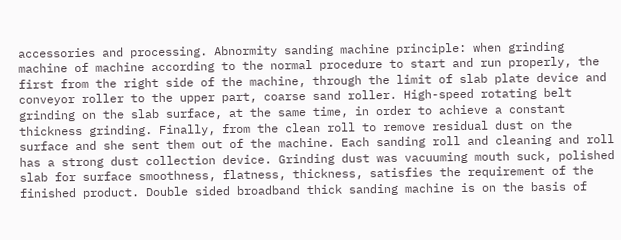accessories and processing. Abnormity sanding machine principle: when grinding machine of machine according to the normal procedure to start and run properly, the first from the right side of the machine, through the limit of slab plate device and conveyor roller to the upper part, coarse sand roller. High-speed rotating belt grinding on the slab surface, at the same time, in order to achieve a constant thickness grinding. Finally, from the clean roll to remove residual dust on the surface and she sent them out of the machine. Each sanding roll and cleaning and roll has a strong dust collection device. Grinding dust was vacuuming mouth suck, polished slab for surface smoothness, flatness, thickness, satisfies the requirement of the finished product. Double sided broadband thick sanding machine is on the basis of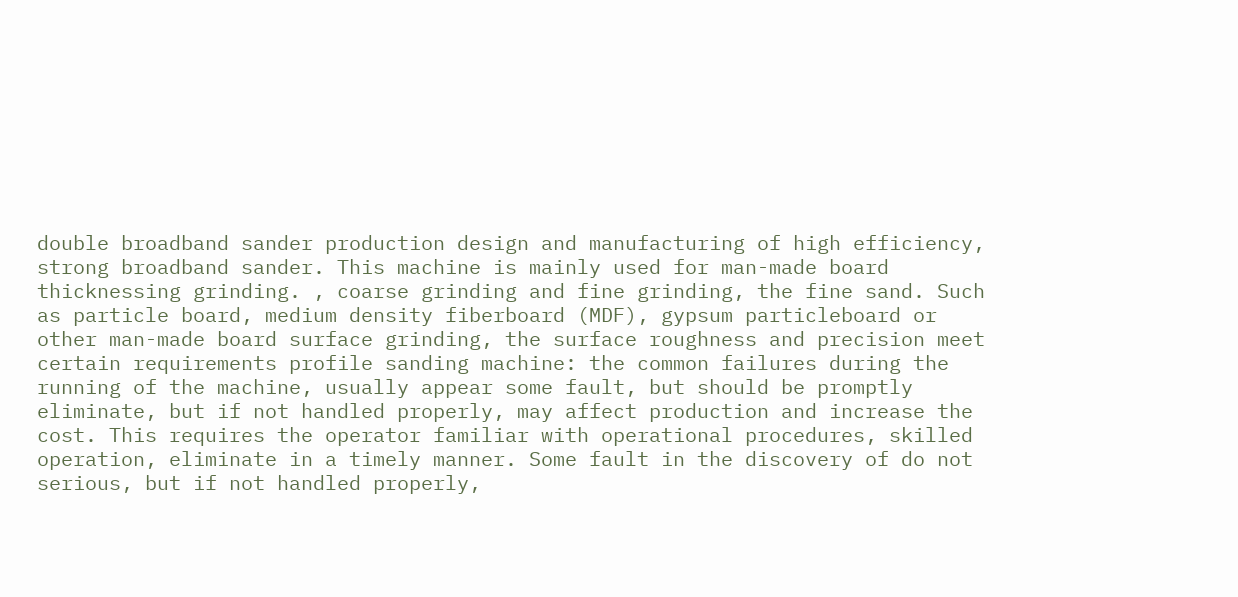double broadband sander production design and manufacturing of high efficiency, strong broadband sander. This machine is mainly used for man-made board thicknessing grinding. , coarse grinding and fine grinding, the fine sand. Such as particle board, medium density fiberboard (MDF), gypsum particleboard or other man-made board surface grinding, the surface roughness and precision meet certain requirements profile sanding machine: the common failures during the running of the machine, usually appear some fault, but should be promptly eliminate, but if not handled properly, may affect production and increase the cost. This requires the operator familiar with operational procedures, skilled operation, eliminate in a timely manner. Some fault in the discovery of do not serious, but if not handled properly,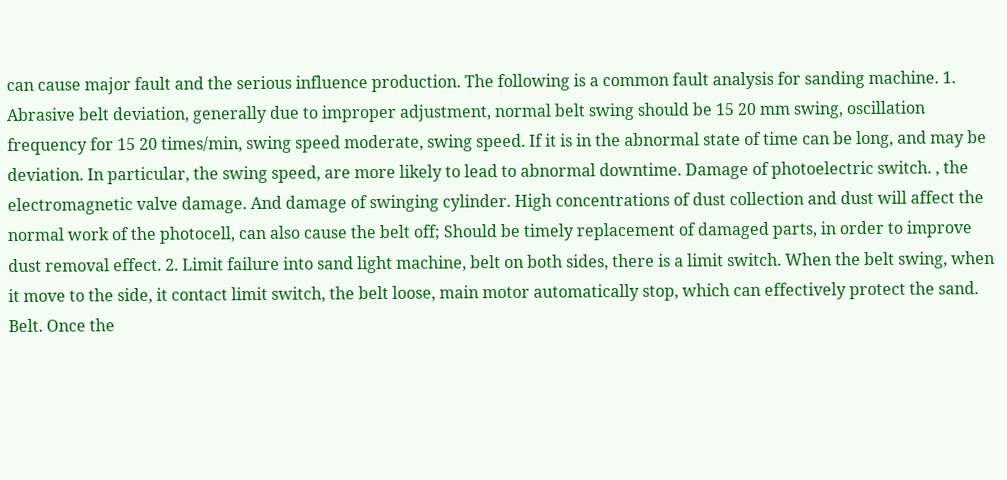can cause major fault and the serious influence production. The following is a common fault analysis for sanding machine. 1. Abrasive belt deviation, generally due to improper adjustment, normal belt swing should be 15 20 mm swing, oscillation frequency for 15 20 times/min, swing speed moderate, swing speed. If it is in the abnormal state of time can be long, and may be deviation. In particular, the swing speed, are more likely to lead to abnormal downtime. Damage of photoelectric switch. , the electromagnetic valve damage. And damage of swinging cylinder. High concentrations of dust collection and dust will affect the normal work of the photocell, can also cause the belt off; Should be timely replacement of damaged parts, in order to improve dust removal effect. 2. Limit failure into sand light machine, belt on both sides, there is a limit switch. When the belt swing, when it move to the side, it contact limit switch, the belt loose, main motor automatically stop, which can effectively protect the sand. Belt. Once the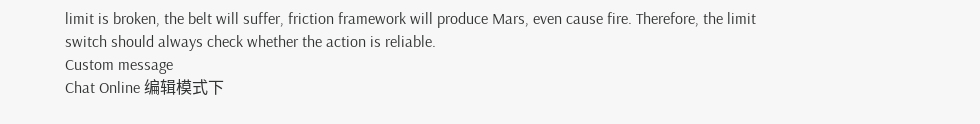limit is broken, the belt will suffer, friction framework will produce Mars, even cause fire. Therefore, the limit switch should always check whether the action is reliable.
Custom message
Chat Online 编辑模式下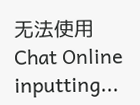无法使用
Chat Online inputting...